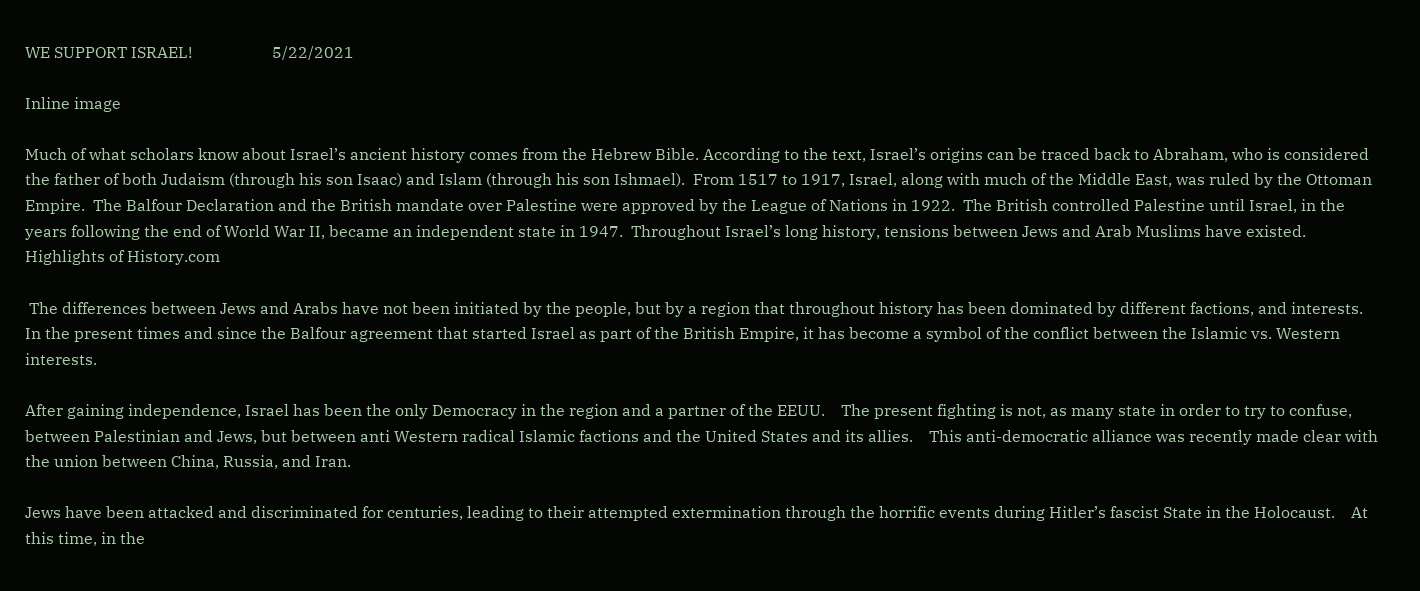WE SUPPORT ISRAEL!                    5/22/2021

Inline image

Much of what scholars know about Israel’s ancient history comes from the Hebrew Bible. According to the text, Israel’s origins can be traced back to Abraham, who is considered the father of both Judaism (through his son Isaac) and Islam (through his son Ishmael).  From 1517 to 1917, Israel, along with much of the Middle East, was ruled by the Ottoman Empire.  The Balfour Declaration and the British mandate over Palestine were approved by the League of Nations in 1922.  The British controlled Palestine until Israel, in the years following the end of World War II, became an independent state in 1947.  Throughout Israel’s long history, tensions between Jews and Arab Muslims have existed.     Highlights of History.com

 The differences between Jews and Arabs have not been initiated by the people, but by a region that throughout history has been dominated by different factions, and interests.    In the present times and since the Balfour agreement that started Israel as part of the British Empire, it has become a symbol of the conflict between the Islamic vs. Western interests.

After gaining independence, Israel has been the only Democracy in the region and a partner of the EEUU.    The present fighting is not, as many state in order to try to confuse, between Palestinian and Jews, but between anti Western radical Islamic factions and the United States and its allies.    This anti-democratic alliance was recently made clear with the union between China, Russia, and Iran.

Jews have been attacked and discriminated for centuries, leading to their attempted extermination through the horrific events during Hitler’s fascist State in the Holocaust.    At this time, in the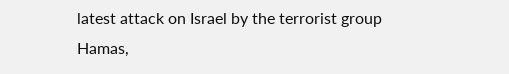latest attack on Israel by the terrorist group Hamas,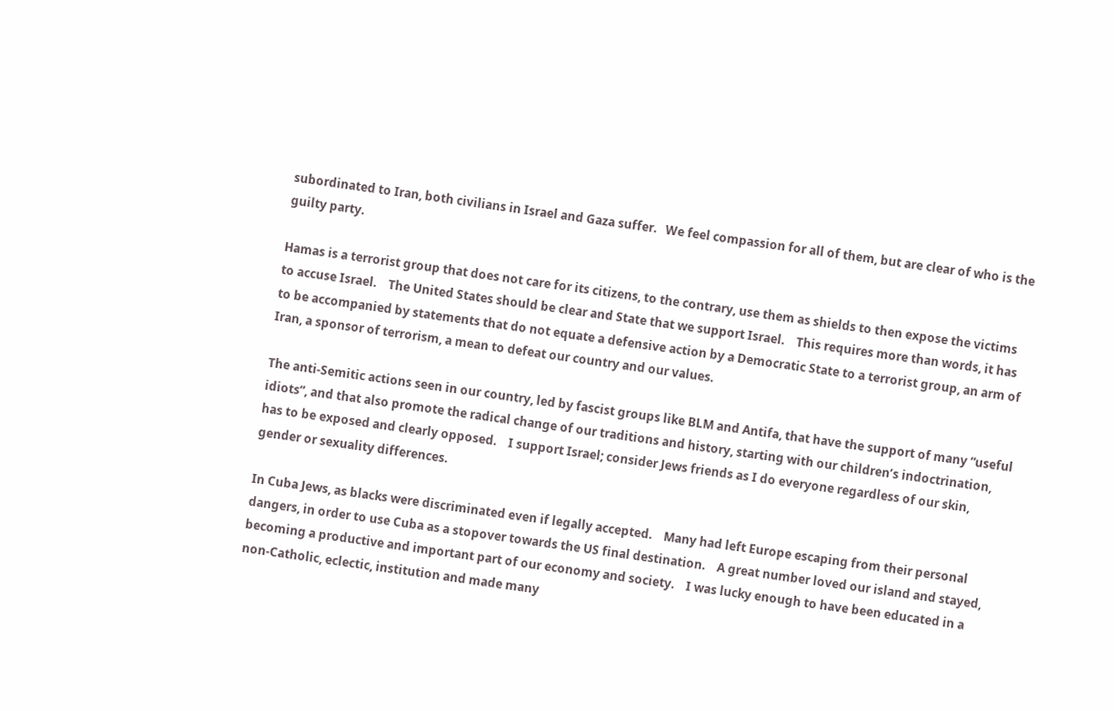subordinated to Iran, both civilians in Israel and Gaza suffer.   We feel compassion for all of them, but are clear of who is the guilty party.

Hamas is a terrorist group that does not care for its citizens, to the contrary, use them as shields to then expose the victims to accuse Israel.    The United States should be clear and State that we support Israel.    This requires more than words, it has to be accompanied by statements that do not equate a defensive action by a Democratic State to a terrorist group, an arm of Iran, a sponsor of terrorism, a mean to defeat our country and our values.

The anti-Semitic actions seen in our country, led by fascist groups like BLM and Antifa, that have the support of many “useful idiots”, and that also promote the radical change of our traditions and history, starting with our children’s indoctrination, has to be exposed and clearly opposed.    I support Israel; consider Jews friends as I do everyone regardless of our skin, gender or sexuality differences.

In Cuba Jews, as blacks were discriminated even if legally accepted.    Many had left Europe escaping from their personal dangers, in order to use Cuba as a stopover towards the US final destination.    A great number loved our island and stayed, becoming a productive and important part of our economy and society.    I was lucky enough to have been educated in a non-Catholic, eclectic, institution and made many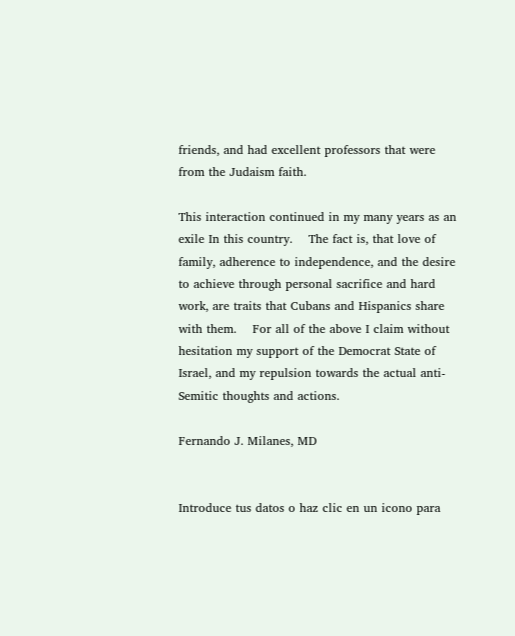friends, and had excellent professors that were from the Judaism faith.

This interaction continued in my many years as an exile In this country.    The fact is, that love of family, adherence to independence, and the desire to achieve through personal sacrifice and hard work, are traits that Cubans and Hispanics share with them.    For all of the above I claim without hesitation my support of the Democrat State of Israel, and my repulsion towards the actual anti-Semitic thoughts and actions.

Fernando J. Milanes, MD


Introduce tus datos o haz clic en un icono para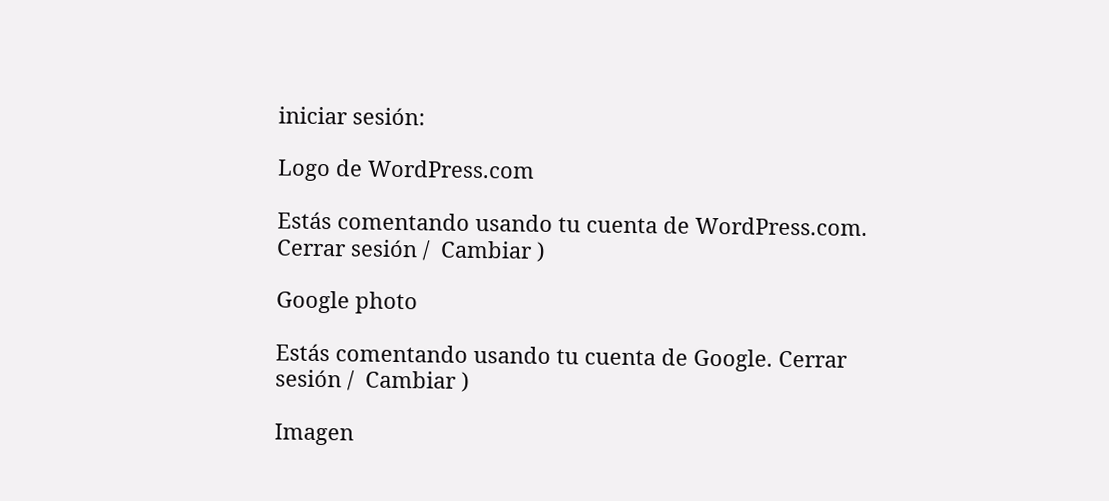iniciar sesión:

Logo de WordPress.com

Estás comentando usando tu cuenta de WordPress.com. Cerrar sesión /  Cambiar )

Google photo

Estás comentando usando tu cuenta de Google. Cerrar sesión /  Cambiar )

Imagen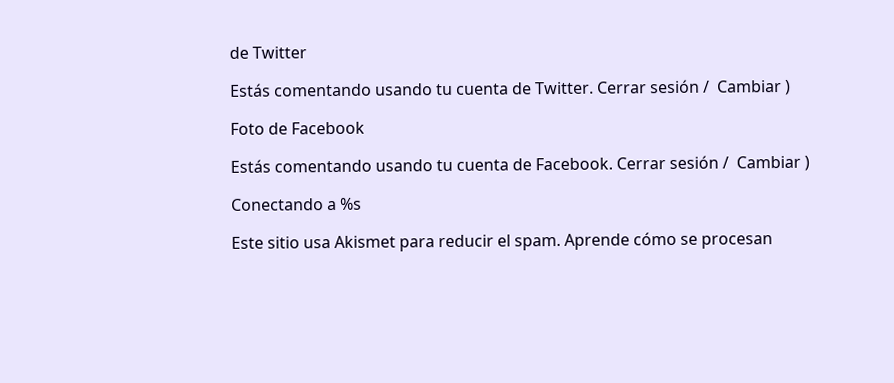de Twitter

Estás comentando usando tu cuenta de Twitter. Cerrar sesión /  Cambiar )

Foto de Facebook

Estás comentando usando tu cuenta de Facebook. Cerrar sesión /  Cambiar )

Conectando a %s

Este sitio usa Akismet para reducir el spam. Aprende cómo se procesan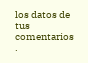los datos de tus comentarios .